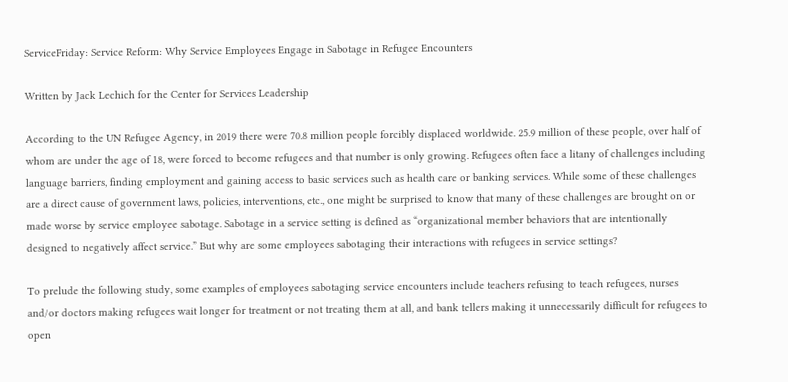ServiceFriday: Service Reform: Why Service Employees Engage in Sabotage in Refugee Encounters

Written by Jack Lechich for the Center for Services Leadership

According to the UN Refugee Agency, in 2019 there were 70.8 million people forcibly displaced worldwide. 25.9 million of these people, over half of whom are under the age of 18, were forced to become refugees and that number is only growing. Refugees often face a litany of challenges including language barriers, finding employment and gaining access to basic services such as health care or banking services. While some of these challenges are a direct cause of government laws, policies, interventions, etc., one might be surprised to know that many of these challenges are brought on or made worse by service employee sabotage. Sabotage in a service setting is defined as “organizational member behaviors that are intentionally designed to negatively affect service.” But why are some employees sabotaging their interactions with refugees in service settings?

To prelude the following study, some examples of employees sabotaging service encounters include teachers refusing to teach refugees, nurses and/or doctors making refugees wait longer for treatment or not treating them at all, and bank tellers making it unnecessarily difficult for refugees to open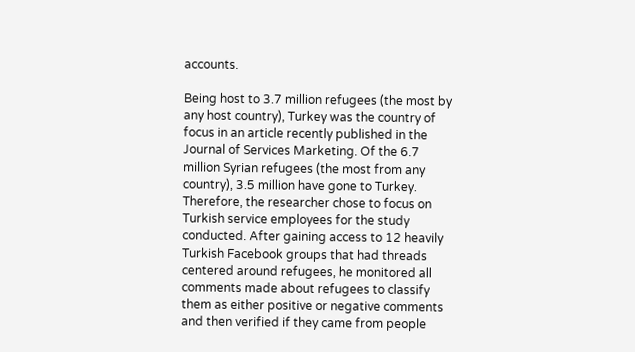accounts.

Being host to 3.7 million refugees (the most by any host country), Turkey was the country of focus in an article recently published in the Journal of Services Marketing. Of the 6.7 million Syrian refugees (the most from any country), 3.5 million have gone to Turkey. Therefore, the researcher chose to focus on Turkish service employees for the study conducted. After gaining access to 12 heavily Turkish Facebook groups that had threads centered around refugees, he monitored all comments made about refugees to classify them as either positive or negative comments and then verified if they came from people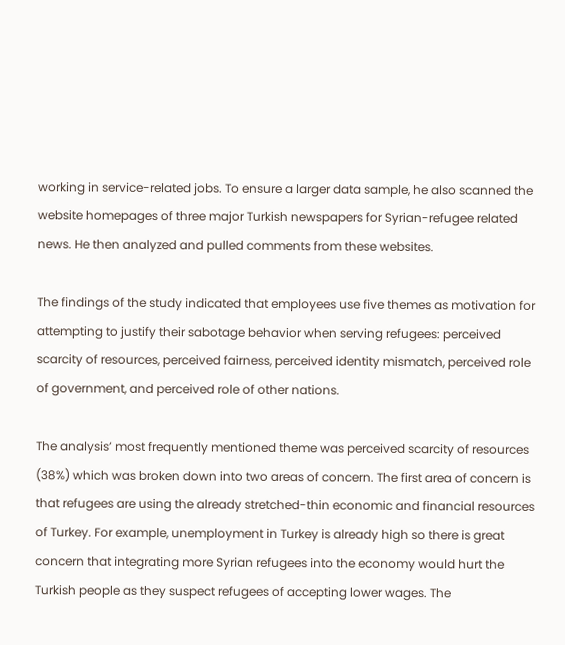working in service-related jobs. To ensure a larger data sample, he also scanned the website homepages of three major Turkish newspapers for Syrian-refugee related news. He then analyzed and pulled comments from these websites.

The findings of the study indicated that employees use five themes as motivation for attempting to justify their sabotage behavior when serving refugees: perceived scarcity of resources, perceived fairness, perceived identity mismatch, perceived role of government, and perceived role of other nations.

The analysis’ most frequently mentioned theme was perceived scarcity of resources (38%) which was broken down into two areas of concern. The first area of concern is that refugees are using the already stretched-thin economic and financial resources of Turkey. For example, unemployment in Turkey is already high so there is great concern that integrating more Syrian refugees into the economy would hurt the Turkish people as they suspect refugees of accepting lower wages. The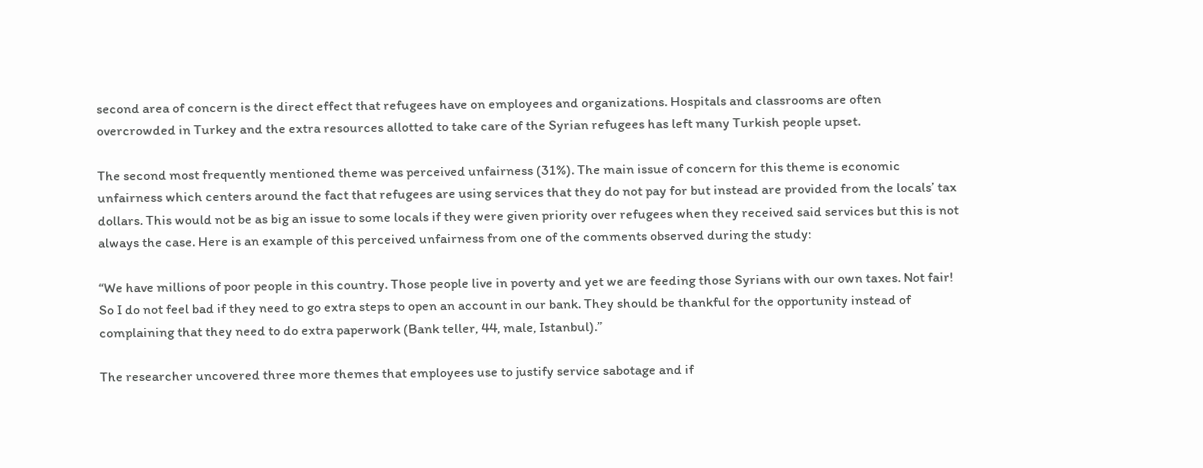second area of concern is the direct effect that refugees have on employees and organizations. Hospitals and classrooms are often overcrowded in Turkey and the extra resources allotted to take care of the Syrian refugees has left many Turkish people upset.

The second most frequently mentioned theme was perceived unfairness (31%). The main issue of concern for this theme is economic unfairness which centers around the fact that refugees are using services that they do not pay for but instead are provided from the locals’ tax dollars. This would not be as big an issue to some locals if they were given priority over refugees when they received said services but this is not always the case. Here is an example of this perceived unfairness from one of the comments observed during the study:

“We have millions of poor people in this country. Those people live in poverty and yet we are feeding those Syrians with our own taxes. Not fair! So I do not feel bad if they need to go extra steps to open an account in our bank. They should be thankful for the opportunity instead of complaining that they need to do extra paperwork (Bank teller, 44, male, Istanbul).”

The researcher uncovered three more themes that employees use to justify service sabotage and if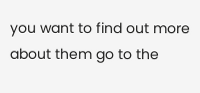you want to find out more about them go to the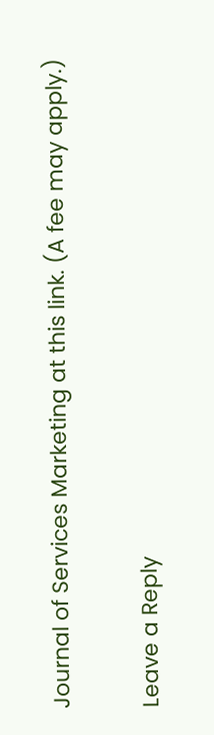Journal of Services Marketing at this link. (A fee may apply.)

Leave a Reply